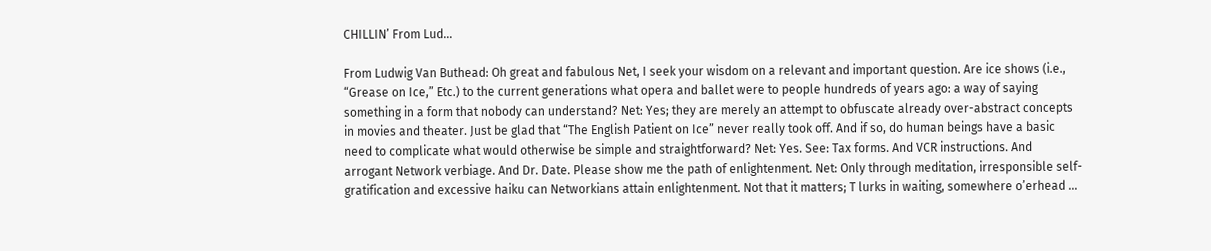CHILLIN’ From Lud…

From Ludwig Van Buthead: Oh great and fabulous Net, I seek your wisdom on a relevant and important question. Are ice shows (i.e., “Grease on Ice,” Etc.) to the current generations what opera and ballet were to people hundreds of years ago: a way of saying something in a form that nobody can understand? Net: Yes; they are merely an attempt to obfuscate already over-abstract concepts in movies and theater. Just be glad that “The English Patient on Ice” never really took off. And if so, do human beings have a basic need to complicate what would otherwise be simple and straightforward? Net: Yes. See: Tax forms. And VCR instructions. And arrogant Network verbiage. And Dr. Date. Please show me the path of enlightenment. Net: Only through meditation, irresponsible self-gratification and excessive haiku can Networkians attain enlightenment. Not that it matters; T lurks in waiting, somewhere o’erhead …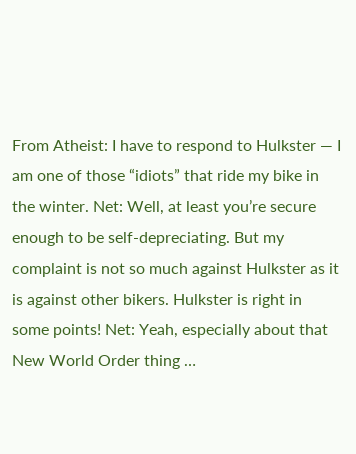From Atheist: I have to respond to Hulkster — I am one of those “idiots” that ride my bike in the winter. Net: Well, at least you’re secure enough to be self-depreciating. But my complaint is not so much against Hulkster as it is against other bikers. Hulkster is right in some points! Net: Yeah, especially about that New World Order thing …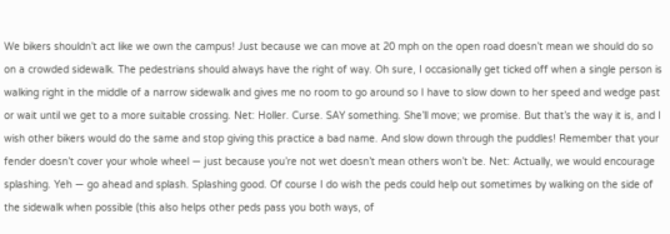We bikers shouldn’t act like we own the campus! Just because we can move at 20 mph on the open road doesn’t mean we should do so on a crowded sidewalk. The pedestrians should always have the right of way. Oh sure, I occasionally get ticked off when a single person is walking right in the middle of a narrow sidewalk and gives me no room to go around so I have to slow down to her speed and wedge past or wait until we get to a more suitable crossing. Net: Holler. Curse. SAY something. She’ll move; we promise. But that’s the way it is, and I wish other bikers would do the same and stop giving this practice a bad name. And slow down through the puddles! Remember that your fender doesn’t cover your whole wheel — just because you’re not wet doesn’t mean others won’t be. Net: Actually, we would encourage splashing. Yeh — go ahead and splash. Splashing good. Of course I do wish the peds could help out sometimes by walking on the side of the sidewalk when possible (this also helps other peds pass you both ways, of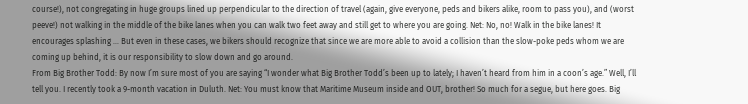course!), not congregating in huge groups lined up perpendicular to the direction of travel (again, give everyone, peds and bikers alike, room to pass you), and (worst peeve!) not walking in the middle of the bike lanes when you can walk two feet away and still get to where you are going. Net: No, no! Walk in the bike lanes! It encourages splashing … But even in these cases, we bikers should recognize that since we are more able to avoid a collision than the slow-poke peds whom we are coming up behind, it is our responsibility to slow down and go around.
From Big Brother Todd: By now I’m sure most of you are saying “I wonder what Big Brother Todd’s been up to lately; I haven’t heard from him in a coon’s age.” Well, I’ll tell you. I recently took a 9-month vacation in Duluth. Net: You must know that Maritime Museum inside and OUT, brother! So much for a segue, but here goes. Big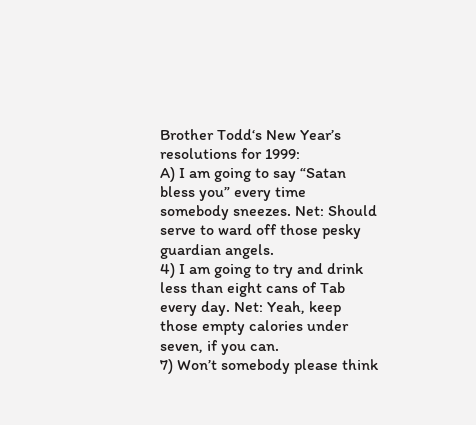Brother Todd‘s New Year’s resolutions for 1999:
A) I am going to say “Satan bless you” every time somebody sneezes. Net: Should serve to ward off those pesky guardian angels.
4) I am going to try and drink less than eight cans of Tab every day. Net: Yeah, keep those empty calories under seven, if you can.
7) Won’t somebody please think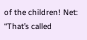of the children! Net: “That’s called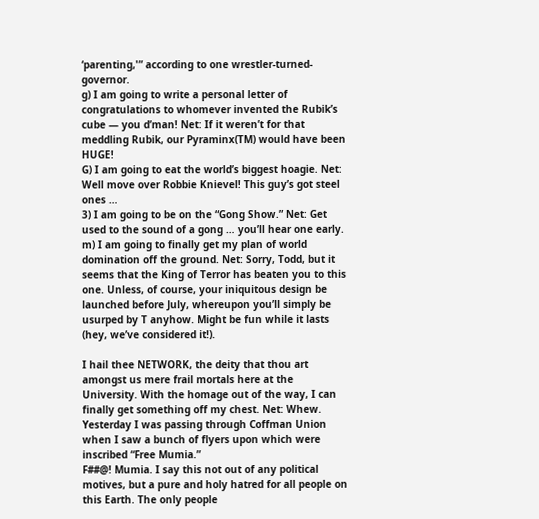‘parenting,'” according to one wrestler-turned-governor.
g) I am going to write a personal letter of congratulations to whomever invented the Rubik’s cube — you d’man! Net: If it weren’t for that meddling Rubik, our Pyraminx(TM) would have been HUGE!
G) I am going to eat the world’s biggest hoagie. Net: Well move over Robbie Knievel! This guy’s got steel ones …
3) I am going to be on the “Gong Show.” Net: Get used to the sound of a gong … you’ll hear one early.
m) I am going to finally get my plan of world domination off the ground. Net: Sorry, Todd, but it seems that the King of Terror has beaten you to this one. Unless, of course, your iniquitous design be launched before July, whereupon you’ll simply be usurped by T anyhow. Might be fun while it lasts (hey, we’ve considered it!).

I hail thee NETWORK, the deity that thou art amongst us mere frail mortals here at the University. With the homage out of the way, I can finally get something off my chest. Net: Whew.
Yesterday I was passing through Coffman Union when I saw a bunch of flyers upon which were inscribed “Free Mumia.”
F##@! Mumia. I say this not out of any political motives, but a pure and holy hatred for all people on this Earth. The only people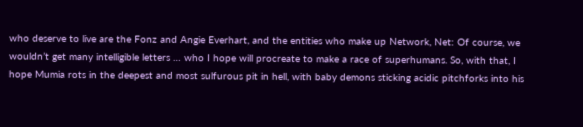who deserve to live are the Fonz and Angie Everhart, and the entities who make up Network, Net: Of course, we wouldn’t get many intelligible letters … who I hope will procreate to make a race of superhumans. So, with that, I hope Mumia rots in the deepest and most sulfurous pit in hell, with baby demons sticking acidic pitchforks into his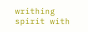writhing spirit with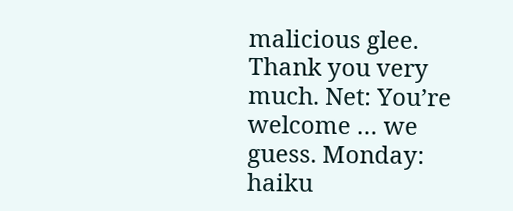malicious glee. Thank you very much. Net: You’re welcome … we guess. Monday: haiku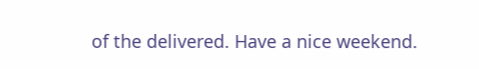of the delivered. Have a nice weekend.